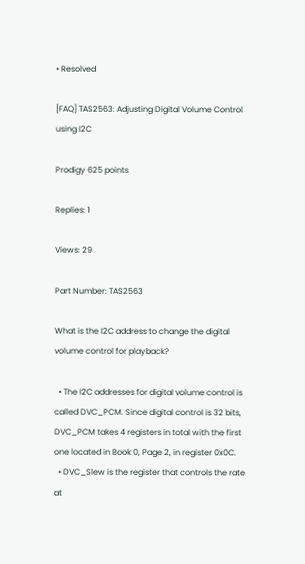• Resolved

[FAQ] TAS2563: Adjusting Digital Volume Control using I2C

Prodigy 625 points

Replies: 1

Views: 29

Part Number: TAS2563

What is the I2C address to change the digital volume control for playback?

  • The I2C addresses for digital volume control is called DVC_PCM. Since digital control is 32 bits, DVC_PCM takes 4 registers in total with the first one located in Book 0, Page 2, in register 0x0C.
  • DVC_Slew is the register that controls the rate at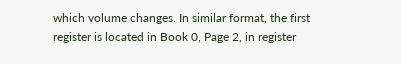which volume changes. In similar format, the first register is located in Book 0, Page 2, in register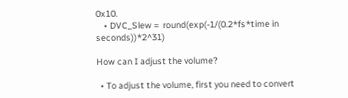0x10.
    • DVC_Slew =  round(exp(-1/(0.2*fs*time in seconds))*2^31)

How can I adjust the volume?

  • To adjust the volume, first you need to convert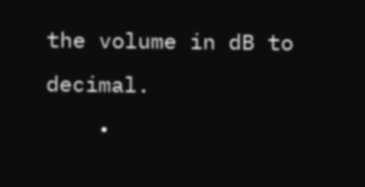the volume in dB to decimal.
    •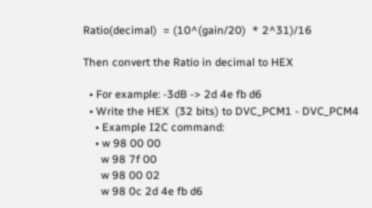Ratio(decimal)  = (10^(gain/20)  * 2^31)/16

Then convert the Ratio in decimal to HEX

  • For example: -3dB -> 2d 4e fb d6
  • Write the HEX  (32 bits) to DVC_PCM1 - DVC_PCM4
    • Example I2C command:
    • w 98 00 00
      w 98 7f 00
      w 98 00 02
      w 98 0c 2d 4e fb d6